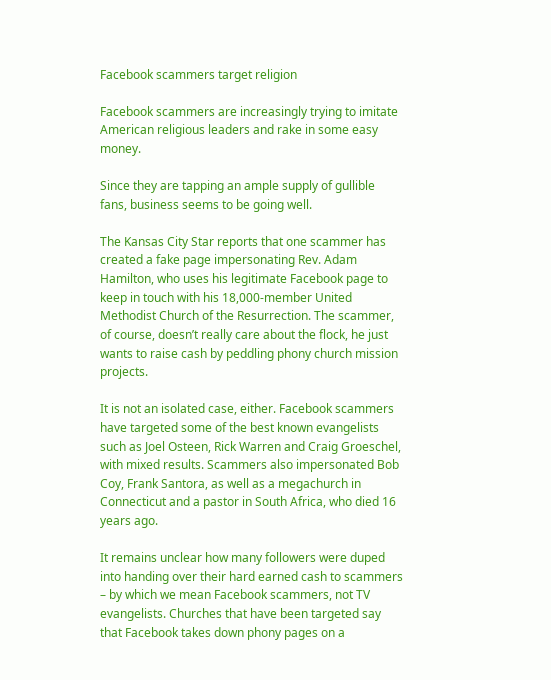Facebook scammers target religion

Facebook scammers are increasingly trying to imitate American religious leaders and rake in some easy money.

Since they are tapping an ample supply of gullible fans, business seems to be going well.

The Kansas City Star reports that one scammer has created a fake page impersonating Rev. Adam Hamilton, who uses his legitimate Facebook page to keep in touch with his 18,000-member United Methodist Church of the Resurrection. The scammer, of course, doesn’t really care about the flock, he just wants to raise cash by peddling phony church mission projects.

It is not an isolated case, either. Facebook scammers have targeted some of the best known evangelists such as Joel Osteen, Rick Warren and Craig Groeschel, with mixed results. Scammers also impersonated Bob Coy, Frank Santora, as well as a megachurch in Connecticut and a pastor in South Africa, who died 16 years ago.

It remains unclear how many followers were duped into handing over their hard earned cash to scammers – by which we mean Facebook scammers, not TV evangelists. Churches that have been targeted say that Facebook takes down phony pages on a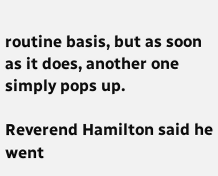routine basis, but as soon as it does, another one simply pops up.

Reverend Hamilton said he went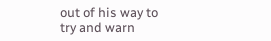out of his way to try and warn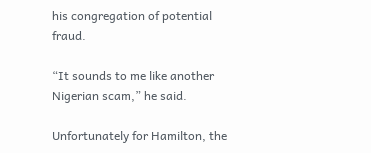his congregation of potential fraud.

“It sounds to me like another Nigerian scam,” he said.

Unfortunately for Hamilton, the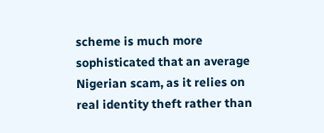scheme is much more sophisticated that an average Nigerian scam, as it relies on real identity theft rather than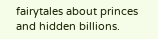fairytales about princes and hidden billions.